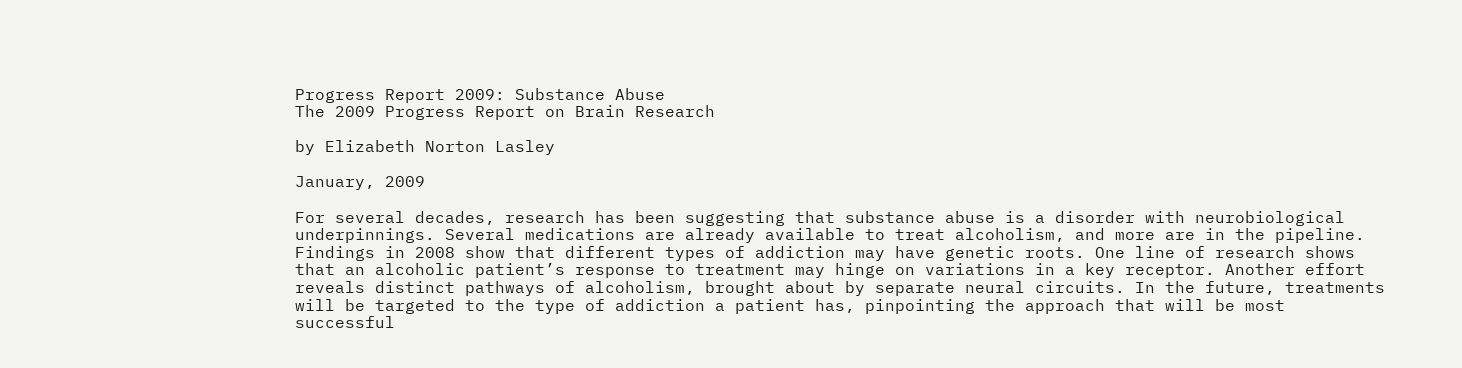Progress Report 2009: Substance Abuse
The 2009 Progress Report on Brain Research

by Elizabeth Norton Lasley

January, 2009

For several decades, research has been suggesting that substance abuse is a disorder with neurobiological underpinnings. Several medications are already available to treat alcoholism, and more are in the pipeline. Findings in 2008 show that different types of addiction may have genetic roots. One line of research shows that an alcoholic patient’s response to treatment may hinge on variations in a key receptor. Another effort reveals distinct pathways of alcoholism, brought about by separate neural circuits. In the future, treatments will be targeted to the type of addiction a patient has, pinpointing the approach that will be most successful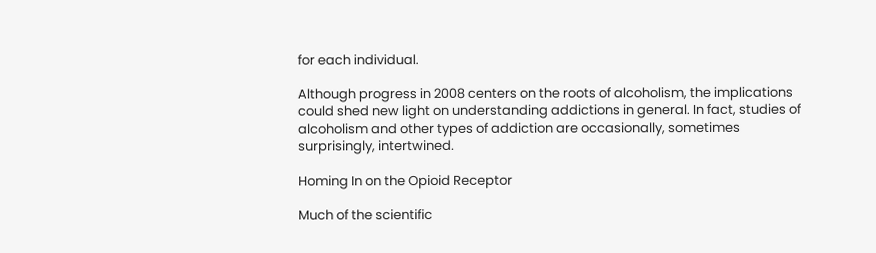for each individual.

Although progress in 2008 centers on the roots of alcoholism, the implications could shed new light on understanding addictions in general. In fact, studies of alcoholism and other types of addiction are occasionally, sometimes surprisingly, intertwined.

Homing In on the Opioid Receptor

Much of the scientific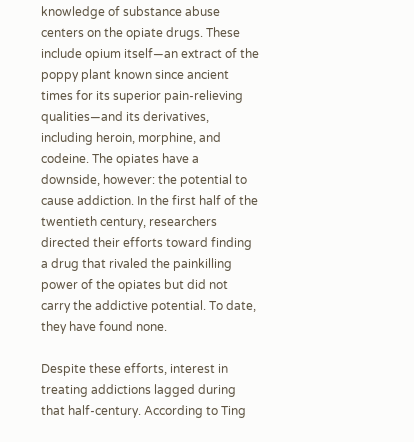knowledge of substance abuse centers on the opiate drugs. These include opium itself—an extract of the poppy plant known since ancient times for its superior pain-relieving qualities—and its derivatives, including heroin, morphine, and codeine. The opiates have a downside, however: the potential to cause addiction. In the first half of the twentieth century, researchers directed their efforts toward finding a drug that rivaled the painkilling power of the opiates but did not carry the addictive potential. To date, they have found none.

Despite these efforts, interest in treating addictions lagged during that half-century. According to Ting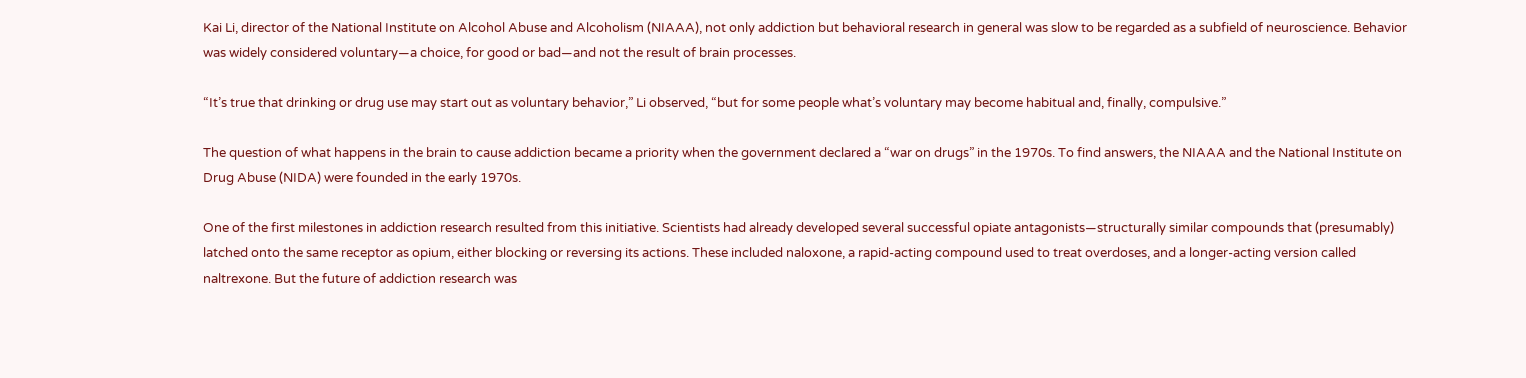Kai Li, director of the National Institute on Alcohol Abuse and Alcoholism (NIAAA), not only addiction but behavioral research in general was slow to be regarded as a subfield of neuroscience. Behavior was widely considered voluntary—a choice, for good or bad—and not the result of brain processes.

“It’s true that drinking or drug use may start out as voluntary behavior,” Li observed, “but for some people what’s voluntary may become habitual and, finally, compulsive.”

The question of what happens in the brain to cause addiction became a priority when the government declared a “war on drugs” in the 1970s. To find answers, the NIAAA and the National Institute on Drug Abuse (NIDA) were founded in the early 1970s.

One of the first milestones in addiction research resulted from this initiative. Scientists had already developed several successful opiate antagonists—structurally similar compounds that (presumably) latched onto the same receptor as opium, either blocking or reversing its actions. These included naloxone, a rapid-acting compound used to treat overdoses, and a longer-acting version called naltrexone. But the future of addiction research was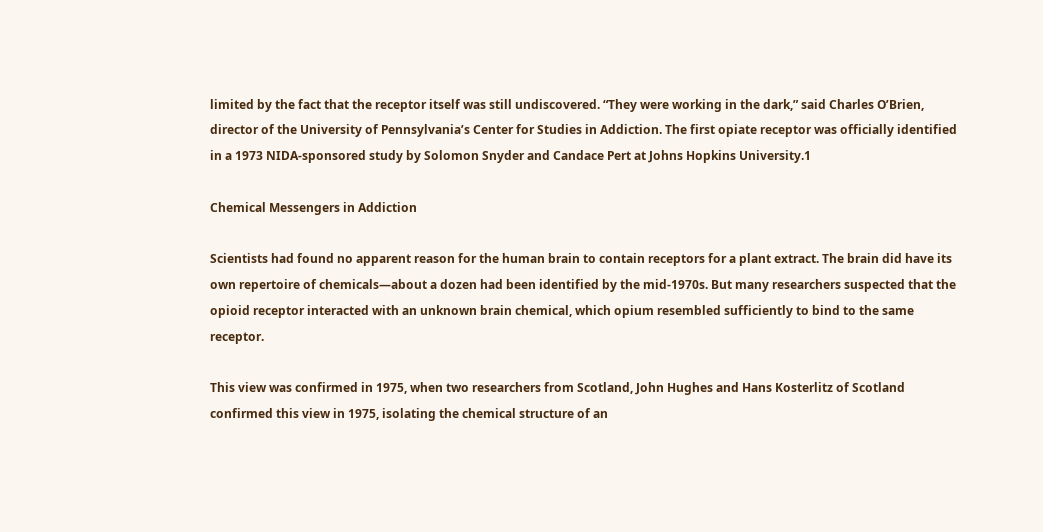limited by the fact that the receptor itself was still undiscovered. “They were working in the dark,” said Charles O’Brien, director of the University of Pennsylvania’s Center for Studies in Addiction. The first opiate receptor was officially identified in a 1973 NIDA-sponsored study by Solomon Snyder and Candace Pert at Johns Hopkins University.1

Chemical Messengers in Addiction

Scientists had found no apparent reason for the human brain to contain receptors for a plant extract. The brain did have its own repertoire of chemicals—about a dozen had been identified by the mid-1970s. But many researchers suspected that the opioid receptor interacted with an unknown brain chemical, which opium resembled sufficiently to bind to the same receptor.

This view was confirmed in 1975, when two researchers from Scotland, John Hughes and Hans Kosterlitz of Scotland confirmed this view in 1975, isolating the chemical structure of an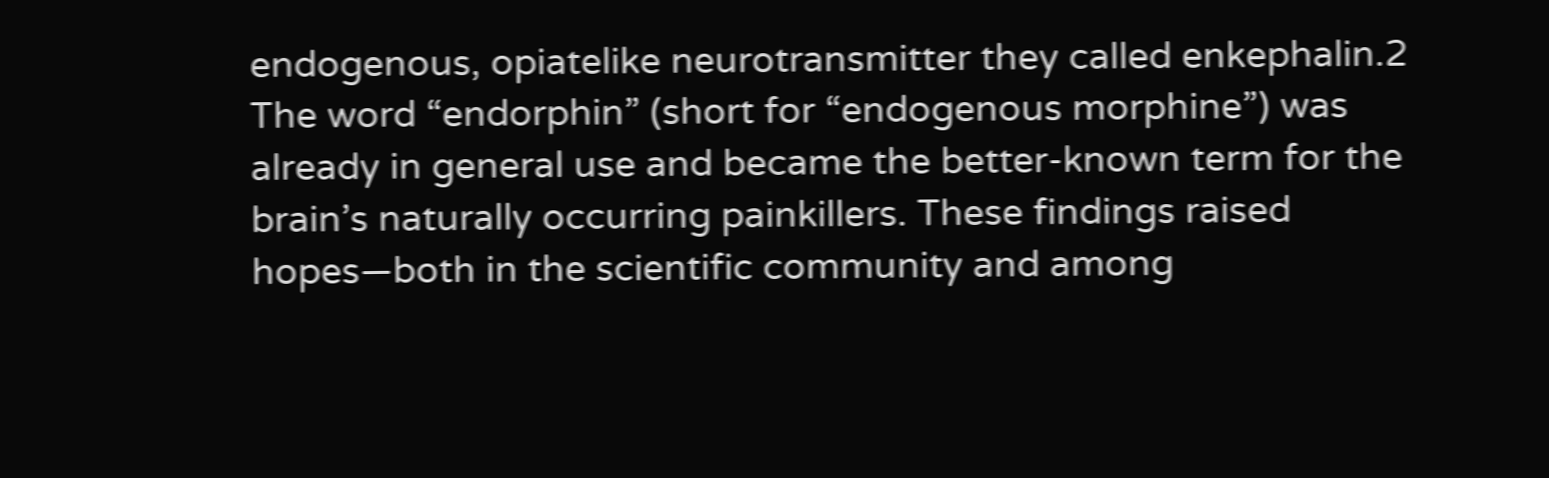endogenous, opiatelike neurotransmitter they called enkephalin.2 The word “endorphin” (short for “endogenous morphine”) was already in general use and became the better-known term for the brain’s naturally occurring painkillers. These findings raised hopes—both in the scientific community and among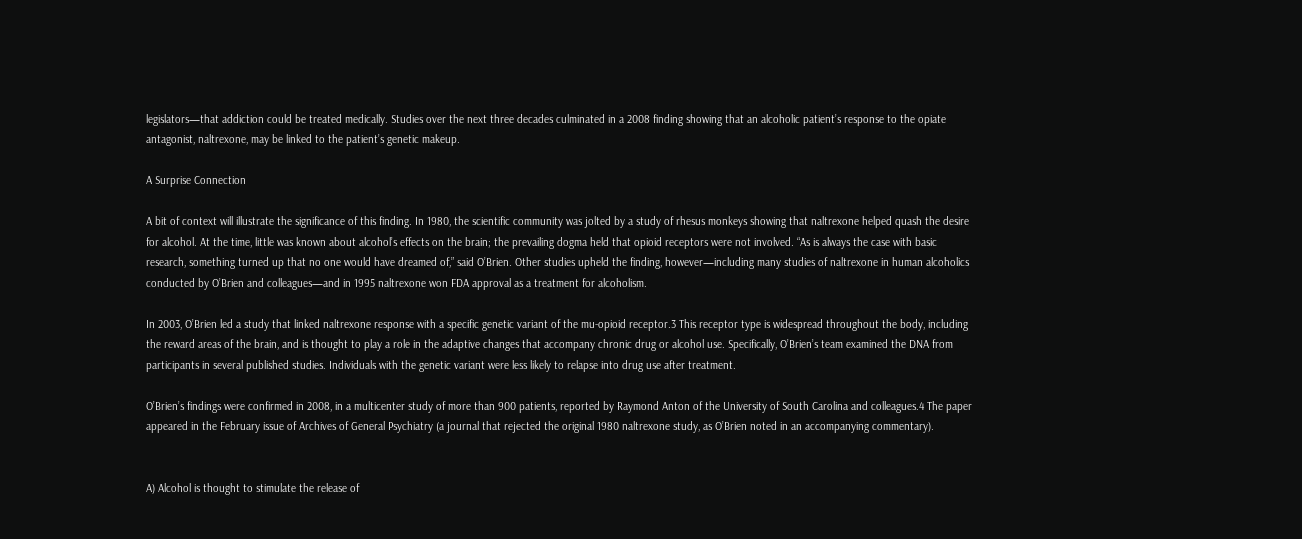legislators—that addiction could be treated medically. Studies over the next three decades culminated in a 2008 finding showing that an alcoholic patient’s response to the opiate antagonist, naltrexone, may be linked to the patient’s genetic makeup.

A Surprise Connection

A bit of context will illustrate the significance of this finding. In 1980, the scientific community was jolted by a study of rhesus monkeys showing that naltrexone helped quash the desire for alcohol. At the time, little was known about alcohol’s effects on the brain; the prevailing dogma held that opioid receptors were not involved. “As is always the case with basic research, something turned up that no one would have dreamed of,” said O’Brien. Other studies upheld the finding, however—including many studies of naltrexone in human alcoholics conducted by O’Brien and colleagues—and in 1995 naltrexone won FDA approval as a treatment for alcoholism.

In 2003, O’Brien led a study that linked naltrexone response with a specific genetic variant of the mu-opioid receptor.3 This receptor type is widespread throughout the body, including the reward areas of the brain, and is thought to play a role in the adaptive changes that accompany chronic drug or alcohol use. Specifically, O’Brien’s team examined the DNA from participants in several published studies. Individuals with the genetic variant were less likely to relapse into drug use after treatment.

O’Brien’s findings were confirmed in 2008, in a multicenter study of more than 900 patients, reported by Raymond Anton of the University of South Carolina and colleagues.4 The paper appeared in the February issue of Archives of General Psychiatry (a journal that rejected the original 1980 naltrexone study, as O’Brien noted in an accompanying commentary).


A) Alcohol is thought to stimulate the release of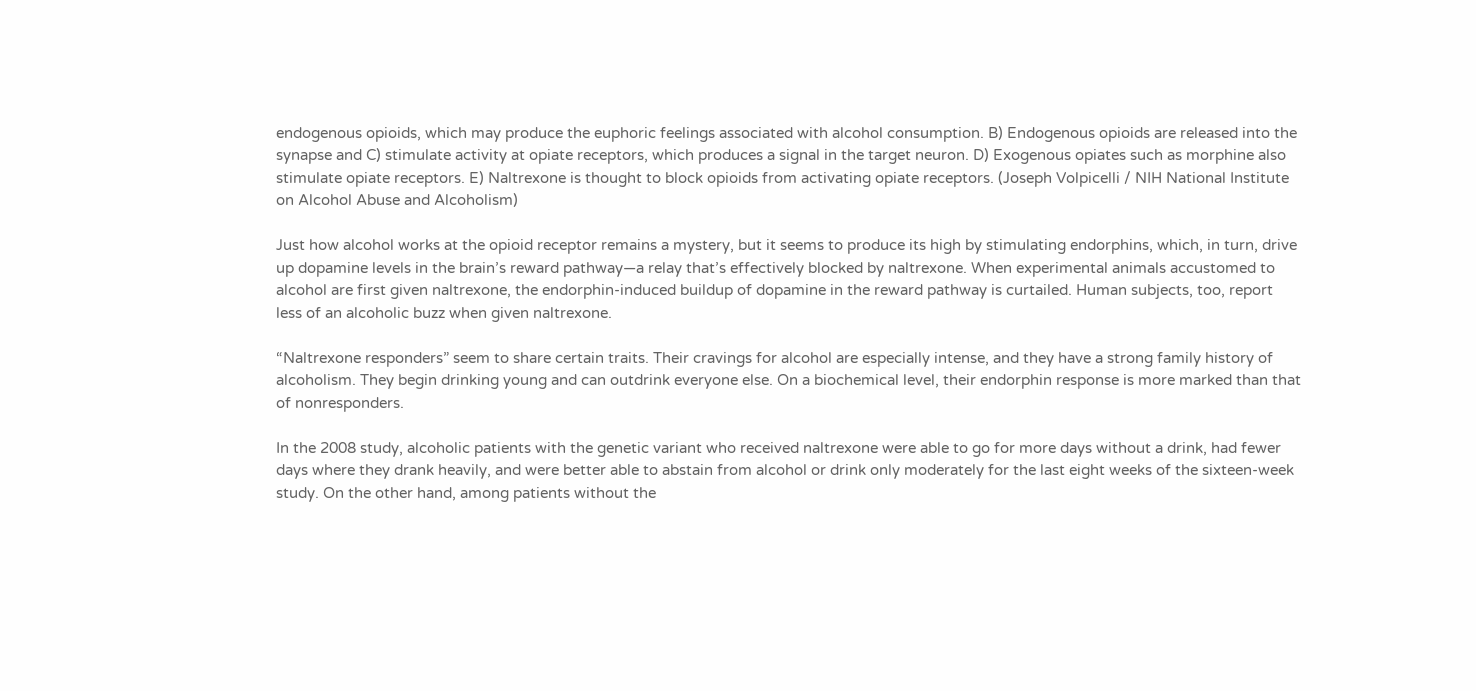endogenous opioids, which may produce the euphoric feelings associated with alcohol consumption. B) Endogenous opioids are released into the synapse and C) stimulate activity at opiate receptors, which produces a signal in the target neuron. D) Exogenous opiates such as morphine also stimulate opiate receptors. E) Naltrexone is thought to block opioids from activating opiate receptors. (Joseph Volpicelli / NIH National Institute on Alcohol Abuse and Alcoholism)

Just how alcohol works at the opioid receptor remains a mystery, but it seems to produce its high by stimulating endorphins, which, in turn, drive up dopamine levels in the brain’s reward pathway—a relay that’s effectively blocked by naltrexone. When experimental animals accustomed to alcohol are first given naltrexone, the endorphin-induced buildup of dopamine in the reward pathway is curtailed. Human subjects, too, report less of an alcoholic buzz when given naltrexone.

“Naltrexone responders” seem to share certain traits. Their cravings for alcohol are especially intense, and they have a strong family history of alcoholism. They begin drinking young and can outdrink everyone else. On a biochemical level, their endorphin response is more marked than that of nonresponders.

In the 2008 study, alcoholic patients with the genetic variant who received naltrexone were able to go for more days without a drink, had fewer days where they drank heavily, and were better able to abstain from alcohol or drink only moderately for the last eight weeks of the sixteen-week study. On the other hand, among patients without the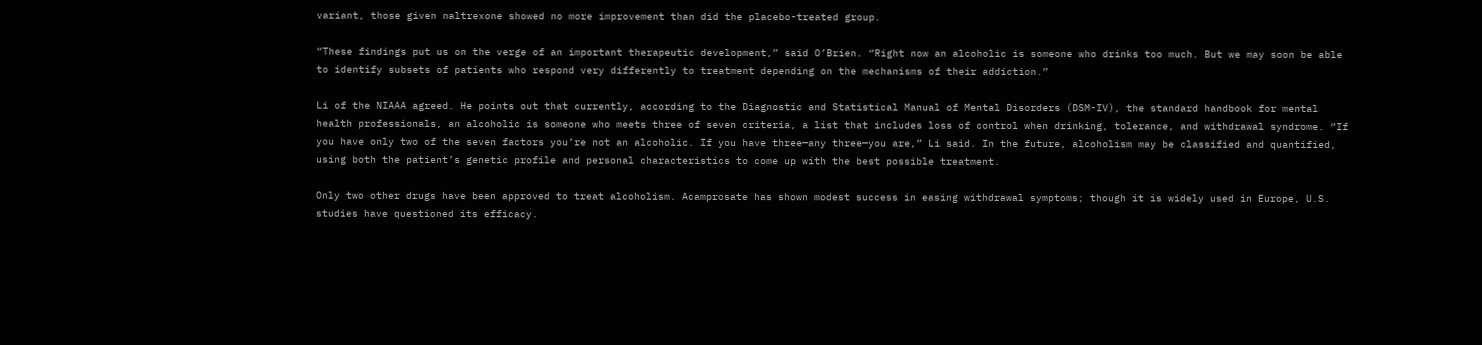variant, those given naltrexone showed no more improvement than did the placebo-treated group.

“These findings put us on the verge of an important therapeutic development,” said O’Brien. “Right now an alcoholic is someone who drinks too much. But we may soon be able to identify subsets of patients who respond very differently to treatment depending on the mechanisms of their addiction.”

Li of the NIAAA agreed. He points out that currently, according to the Diagnostic and Statistical Manual of Mental Disorders (DSM-IV), the standard handbook for mental health professionals, an alcoholic is someone who meets three of seven criteria, a list that includes loss of control when drinking, tolerance, and withdrawal syndrome. “If you have only two of the seven factors you’re not an alcoholic. If you have three—any three—you are,” Li said. In the future, alcoholism may be classified and quantified, using both the patient’s genetic profile and personal characteristics to come up with the best possible treatment.

Only two other drugs have been approved to treat alcoholism. Acamprosate has shown modest success in easing withdrawal symptoms; though it is widely used in Europe, U.S. studies have questioned its efficacy.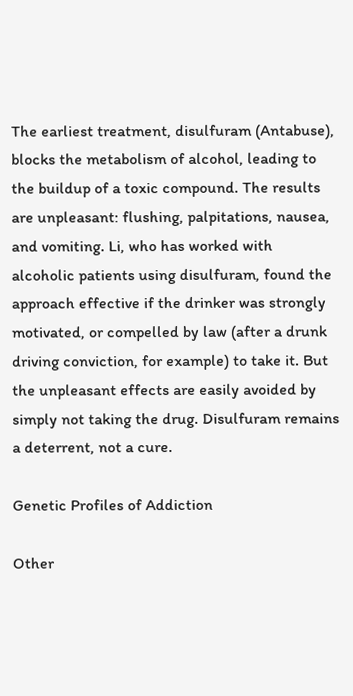The earliest treatment, disulfuram (Antabuse), blocks the metabolism of alcohol, leading to the buildup of a toxic compound. The results are unpleasant: flushing, palpitations, nausea, and vomiting. Li, who has worked with alcoholic patients using disulfuram, found the approach effective if the drinker was strongly motivated, or compelled by law (after a drunk driving conviction, for example) to take it. But the unpleasant effects are easily avoided by simply not taking the drug. Disulfuram remains a deterrent, not a cure.

Genetic Profiles of Addiction

Other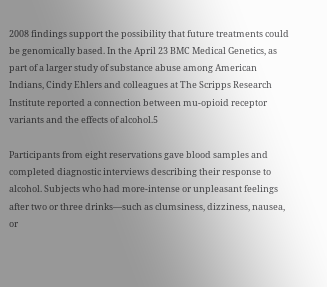2008 findings support the possibility that future treatments could be genomically based. In the April 23 BMC Medical Genetics, as part of a larger study of substance abuse among American Indians, Cindy Ehlers and colleagues at The Scripps Research Institute reported a connection between mu-opioid receptor variants and the effects of alcohol.5

Participants from eight reservations gave blood samples and completed diagnostic interviews describing their response to alcohol. Subjects who had more-intense or unpleasant feelings after two or three drinks—such as clumsiness, dizziness, nausea, or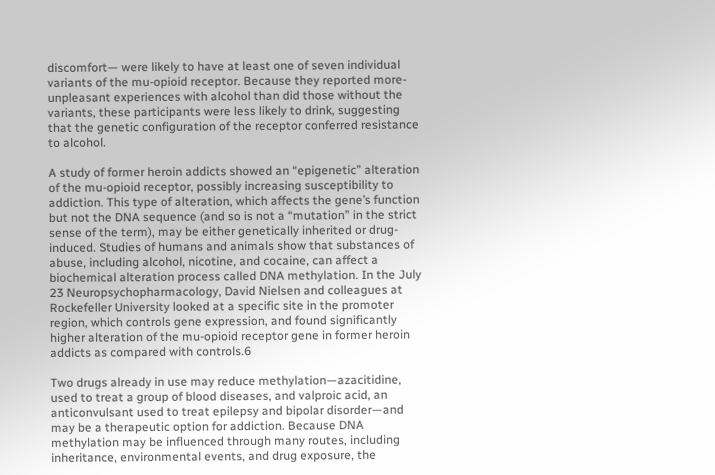discomfort— were likely to have at least one of seven individual variants of the mu-opioid receptor. Because they reported more-unpleasant experiences with alcohol than did those without the variants, these participants were less likely to drink, suggesting that the genetic configuration of the receptor conferred resistance to alcohol.

A study of former heroin addicts showed an “epigenetic” alteration of the mu-opioid receptor, possibly increasing susceptibility to addiction. This type of alteration, which affects the gene’s function but not the DNA sequence (and so is not a “mutation” in the strict sense of the term), may be either genetically inherited or drug-induced. Studies of humans and animals show that substances of abuse, including alcohol, nicotine, and cocaine, can affect a biochemical alteration process called DNA methylation. In the July 23 Neuropsychopharmacology, David Nielsen and colleagues at Rockefeller University looked at a specific site in the promoter region, which controls gene expression, and found significantly higher alteration of the mu-opioid receptor gene in former heroin addicts as compared with controls.6

Two drugs already in use may reduce methylation—azacitidine, used to treat a group of blood diseases, and valproic acid, an anticonvulsant used to treat epilepsy and bipolar disorder—and may be a therapeutic option for addiction. Because DNA methylation may be influenced through many routes, including inheritance, environmental events, and drug exposure, the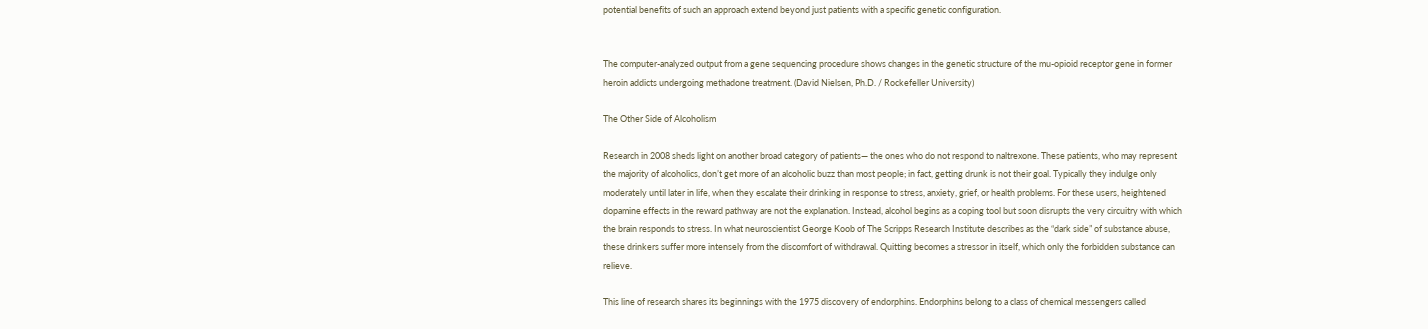potential benefits of such an approach extend beyond just patients with a specific genetic configuration.


The computer-analyzed output from a gene sequencing procedure shows changes in the genetic structure of the mu-opioid receptor gene in former heroin addicts undergoing methadone treatment. (David Nielsen, Ph.D. / Rockefeller University)

The Other Side of Alcoholism

Research in 2008 sheds light on another broad category of patients— the ones who do not respond to naltrexone. These patients, who may represent the majority of alcoholics, don’t get more of an alcoholic buzz than most people; in fact, getting drunk is not their goal. Typically they indulge only moderately until later in life, when they escalate their drinking in response to stress, anxiety, grief, or health problems. For these users, heightened dopamine effects in the reward pathway are not the explanation. Instead, alcohol begins as a coping tool but soon disrupts the very circuitry with which the brain responds to stress. In what neuroscientist George Koob of The Scripps Research Institute describes as the “dark side” of substance abuse, these drinkers suffer more intensely from the discomfort of withdrawal. Quitting becomes a stressor in itself, which only the forbidden substance can relieve.

This line of research shares its beginnings with the 1975 discovery of endorphins. Endorphins belong to a class of chemical messengers called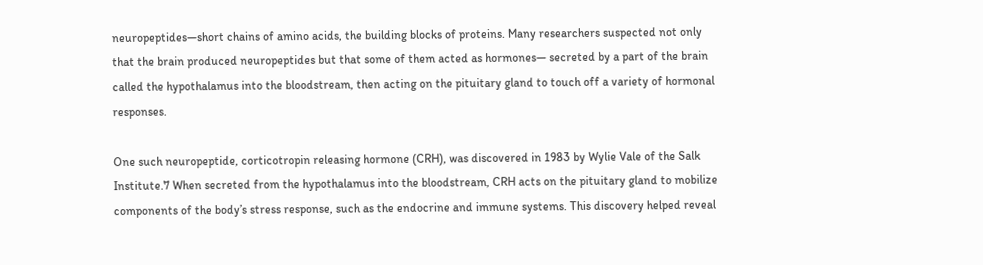neuropeptides—short chains of amino acids, the building blocks of proteins. Many researchers suspected not only that the brain produced neuropeptides but that some of them acted as hormones— secreted by a part of the brain called the hypothalamus into the bloodstream, then acting on the pituitary gland to touch off a variety of hormonal responses.

One such neuropeptide, corticotropin releasing hormone (CRH), was discovered in 1983 by Wylie Vale of the Salk Institute.7 When secreted from the hypothalamus into the bloodstream, CRH acts on the pituitary gland to mobilize components of the body’s stress response, such as the endocrine and immune systems. This discovery helped reveal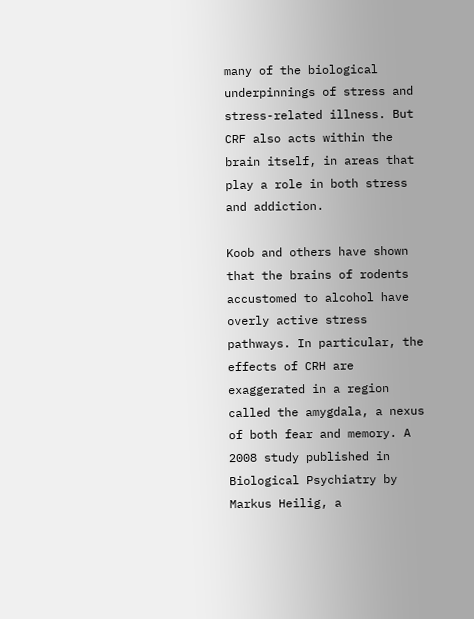many of the biological underpinnings of stress and stress-related illness. But CRF also acts within the brain itself, in areas that play a role in both stress and addiction.

Koob and others have shown that the brains of rodents accustomed to alcohol have overly active stress pathways. In particular, the effects of CRH are exaggerated in a region called the amygdala, a nexus of both fear and memory. A 2008 study published in Biological Psychiatry by Markus Heilig, a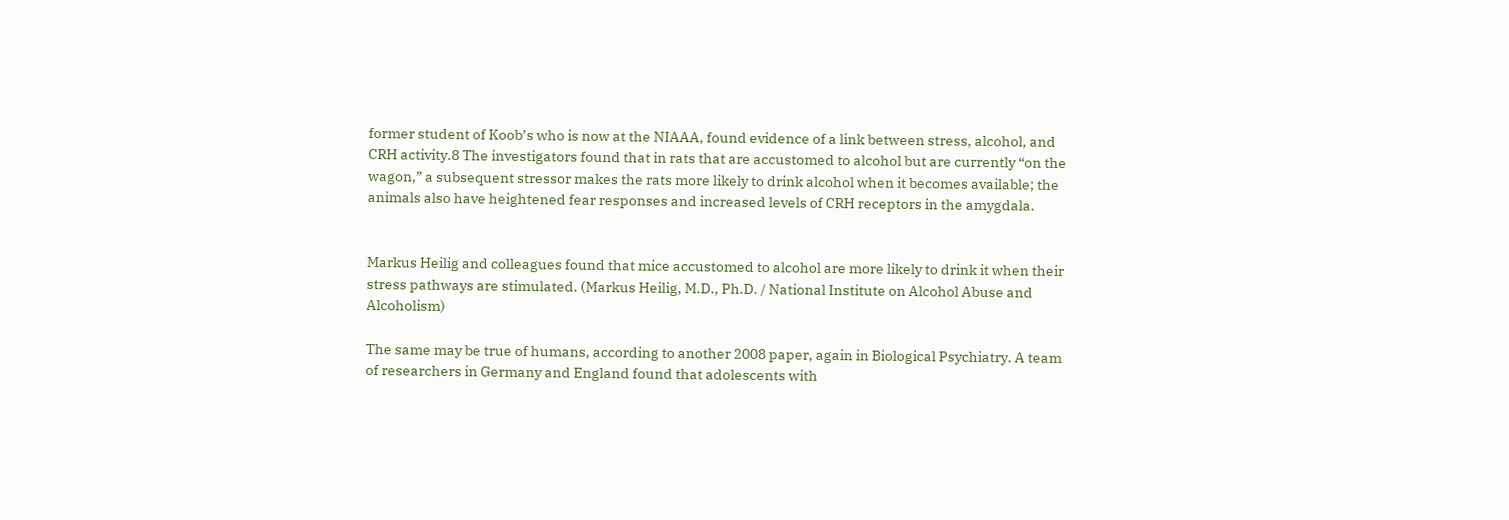former student of Koob’s who is now at the NIAAA, found evidence of a link between stress, alcohol, and CRH activity.8 The investigators found that in rats that are accustomed to alcohol but are currently “on the wagon,” a subsequent stressor makes the rats more likely to drink alcohol when it becomes available; the animals also have heightened fear responses and increased levels of CRH receptors in the amygdala.


Markus Heilig and colleagues found that mice accustomed to alcohol are more likely to drink it when their stress pathways are stimulated. (Markus Heilig, M.D., Ph.D. / National Institute on Alcohol Abuse and Alcoholism)

The same may be true of humans, according to another 2008 paper, again in Biological Psychiatry. A team of researchers in Germany and England found that adolescents with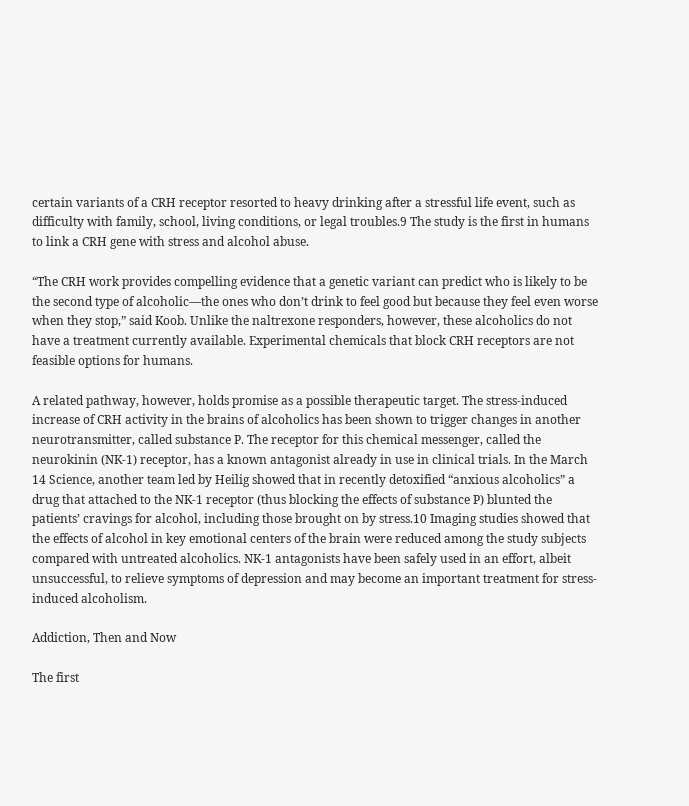certain variants of a CRH receptor resorted to heavy drinking after a stressful life event, such as difficulty with family, school, living conditions, or legal troubles.9 The study is the first in humans to link a CRH gene with stress and alcohol abuse.

“The CRH work provides compelling evidence that a genetic variant can predict who is likely to be the second type of alcoholic—the ones who don’t drink to feel good but because they feel even worse when they stop,” said Koob. Unlike the naltrexone responders, however, these alcoholics do not have a treatment currently available. Experimental chemicals that block CRH receptors are not feasible options for humans.

A related pathway, however, holds promise as a possible therapeutic target. The stress-induced increase of CRH activity in the brains of alcoholics has been shown to trigger changes in another neurotransmitter, called substance P. The receptor for this chemical messenger, called the neurokinin (NK-1) receptor, has a known antagonist already in use in clinical trials. In the March 14 Science, another team led by Heilig showed that in recently detoxified “anxious alcoholics” a drug that attached to the NK-1 receptor (thus blocking the effects of substance P) blunted the patients’ cravings for alcohol, including those brought on by stress.10 Imaging studies showed that the effects of alcohol in key emotional centers of the brain were reduced among the study subjects compared with untreated alcoholics. NK-1 antagonists have been safely used in an effort, albeit unsuccessful, to relieve symptoms of depression and may become an important treatment for stress-induced alcoholism.

Addiction, Then and Now

The first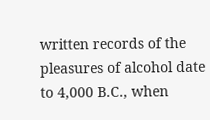written records of the pleasures of alcohol date to 4,000 B.C., when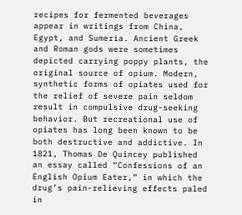recipes for fermented beverages appear in writings from China, Egypt, and Sumeria. Ancient Greek and Roman gods were sometimes depicted carrying poppy plants, the original source of opium. Modern, synthetic forms of opiates used for the relief of severe pain seldom result in compulsive drug-seeking behavior. But recreational use of opiates has long been known to be both destructive and addictive. In 1821, Thomas De Quincey published an essay called “Confessions of an English Opium Eater,” in which the drug’s pain-relieving effects paled in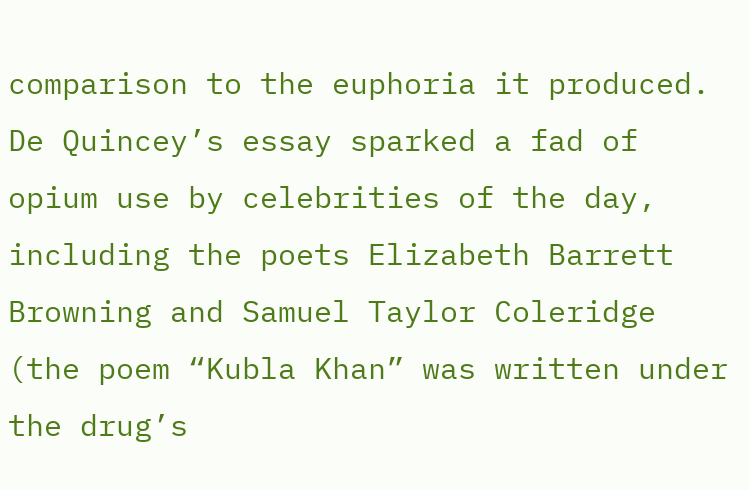comparison to the euphoria it produced. De Quincey’s essay sparked a fad of opium use by celebrities of the day, including the poets Elizabeth Barrett Browning and Samuel Taylor Coleridge (the poem “Kubla Khan” was written under the drug’s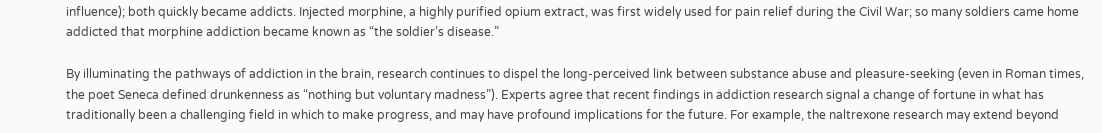influence); both quickly became addicts. Injected morphine, a highly purified opium extract, was first widely used for pain relief during the Civil War; so many soldiers came home addicted that morphine addiction became known as “the soldier’s disease.”

By illuminating the pathways of addiction in the brain, research continues to dispel the long-perceived link between substance abuse and pleasure-seeking (even in Roman times, the poet Seneca defined drunkenness as “nothing but voluntary madness”). Experts agree that recent findings in addiction research signal a change of fortune in what has traditionally been a challenging field in which to make progress, and may have profound implications for the future. For example, the naltrexone research may extend beyond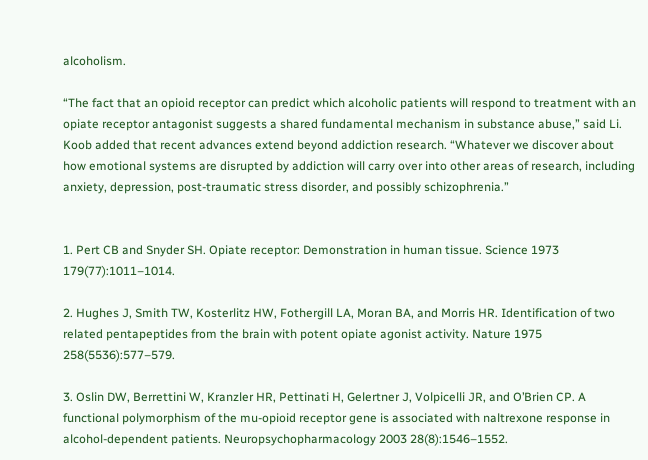alcoholism.

“The fact that an opioid receptor can predict which alcoholic patients will respond to treatment with an opiate receptor antagonist suggests a shared fundamental mechanism in substance abuse,” said Li. Koob added that recent advances extend beyond addiction research. “Whatever we discover about how emotional systems are disrupted by addiction will carry over into other areas of research, including anxiety, depression, post-traumatic stress disorder, and possibly schizophrenia.”


1. Pert CB and Snyder SH. Opiate receptor: Demonstration in human tissue. Science 1973 179(77):1011–1014.

2. Hughes J, Smith TW, Kosterlitz HW, Fothergill LA, Moran BA, and Morris HR. Identification of two related pentapeptides from the brain with potent opiate agonist activity. Nature 1975 258(5536):577–579.

3. Oslin DW, Berrettini W, Kranzler HR, Pettinati H, Gelertner J, Volpicelli JR, and O’Brien CP. A functional polymorphism of the mu-opioid receptor gene is associated with naltrexone response in alcohol-dependent patients. Neuropsychopharmacology 2003 28(8):1546–1552.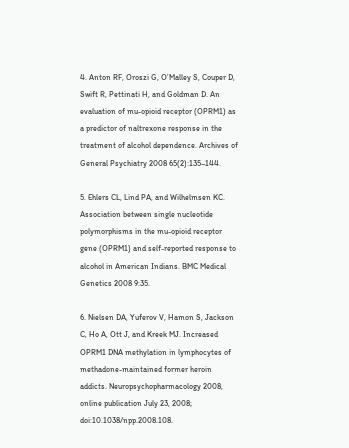4. Anton RF, Oroszi G, O’Malley S, Couper D, Swift R, Pettinati H, and Goldman D. An evaluation of mu-opioid receptor (OPRM1) as a predictor of naltrexone response in the treatment of alcohol dependence. Archives of General Psychiatry 2008 65(2):135–144.

5. Ehlers CL, Lind PA, and Wilhelmsen KC. Association between single nucleotide polymorphisms in the mu-opioid receptor gene (OPRM1) and self-reported response to alcohol in American Indians. BMC Medical Genetics 2008 9:35.

6. Nielsen DA, Yuferov V, Hamon S, Jackson C, Ho A, Ott J, and Kreek MJ. Increased OPRM1 DNA methylation in lymphocytes of methadone-maintained former heroin addicts. Neuropsychopharmacology 2008, online publication July 23, 2008; doi:10.1038/npp.2008.108.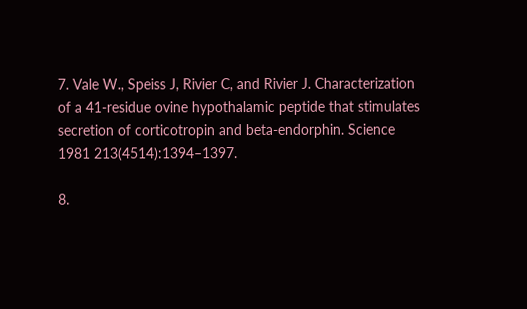7. Vale W., Speiss J, Rivier C, and Rivier J. Characterization of a 41-residue ovine hypothalamic peptide that stimulates secretion of corticotropin and beta-endorphin. Science 1981 213(4514):1394–1397.

8.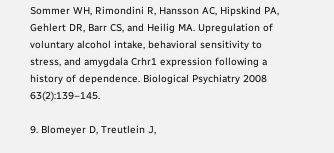Sommer WH, Rimondini R, Hansson AC, Hipskind PA, Gehlert DR, Barr CS, and Heilig MA. Upregulation of voluntary alcohol intake, behavioral sensitivity to stress, and amygdala Crhr1 expression following a history of dependence. Biological Psychiatry 2008 63(2):139–145.

9. Blomeyer D, Treutlein J,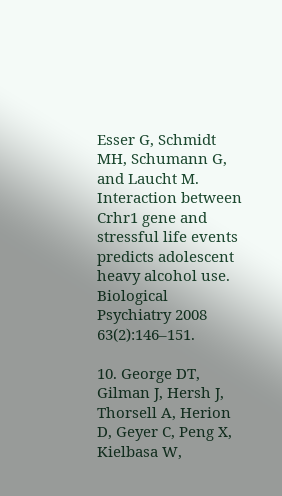Esser G, Schmidt MH, Schumann G, and Laucht M. Interaction between Crhr1 gene and stressful life events predicts adolescent heavy alcohol use. Biological Psychiatry 2008 63(2):146–151.

10. George DT, Gilman J, Hersh J, Thorsell A, Herion D, Geyer C, Peng X, Kielbasa W,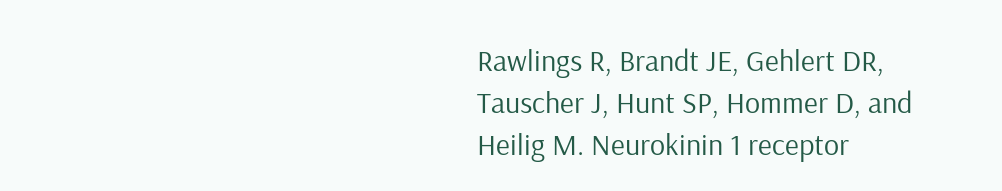Rawlings R, Brandt JE, Gehlert DR, Tauscher J, Hunt SP, Hommer D, and Heilig M. Neurokinin 1 receptor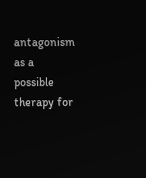antagonism as a possible therapy for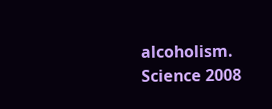alcoholism. Science 2008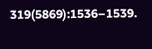319(5869):1536–1539.